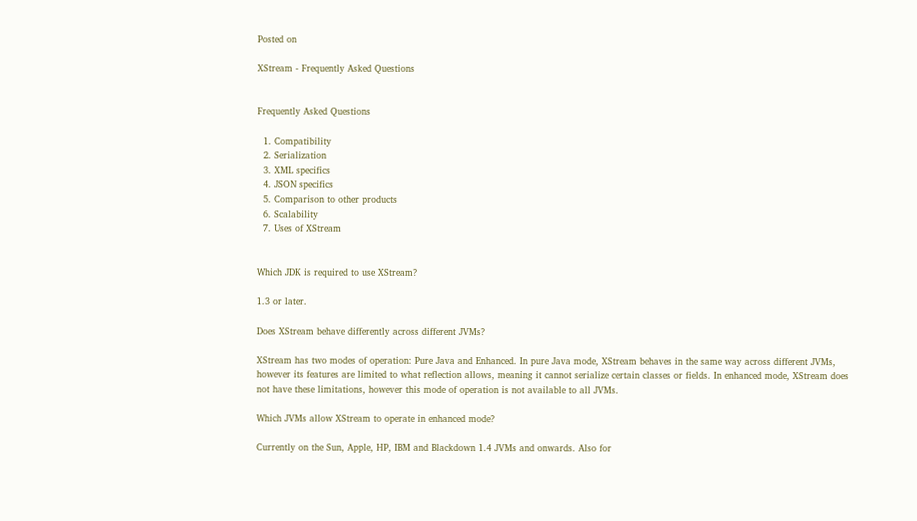Posted on

XStream - Frequently Asked Questions


Frequently Asked Questions

  1. Compatibility
  2. Serialization
  3. XML specifics
  4. JSON specifics
  5. Comparison to other products
  6. Scalability
  7. Uses of XStream


Which JDK is required to use XStream?

1.3 or later.

Does XStream behave differently across different JVMs?

XStream has two modes of operation: Pure Java and Enhanced. In pure Java mode, XStream behaves in the same way across different JVMs, however its features are limited to what reflection allows, meaning it cannot serialize certain classes or fields. In enhanced mode, XStream does not have these limitations, however this mode of operation is not available to all JVMs.

Which JVMs allow XStream to operate in enhanced mode?

Currently on the Sun, Apple, HP, IBM and Blackdown 1.4 JVMs and onwards. Also for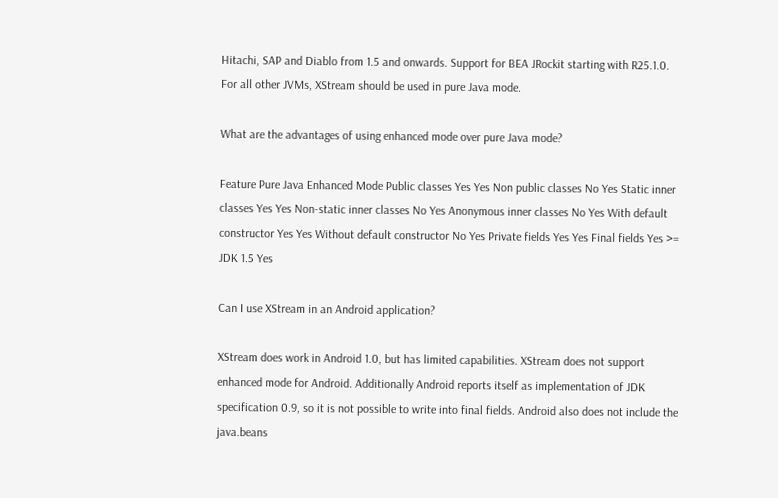Hitachi, SAP and Diablo from 1.5 and onwards. Support for BEA JRockit starting with R25.1.0. For all other JVMs, XStream should be used in pure Java mode.

What are the advantages of using enhanced mode over pure Java mode?

Feature Pure Java Enhanced Mode Public classes Yes Yes Non public classes No Yes Static inner classes Yes Yes Non-static inner classes No Yes Anonymous inner classes No Yes With default constructor Yes Yes Without default constructor No Yes Private fields Yes Yes Final fields Yes >= JDK 1.5 Yes

Can I use XStream in an Android application?

XStream does work in Android 1.0, but has limited capabilities. XStream does not support enhanced mode for Android. Additionally Android reports itself as implementation of JDK specification 0.9, so it is not possible to write into final fields. Android also does not include the java.beans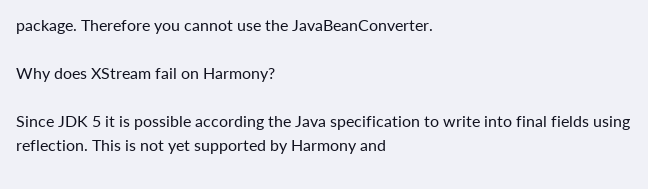package. Therefore you cannot use the JavaBeanConverter.

Why does XStream fail on Harmony?

Since JDK 5 it is possible according the Java specification to write into final fields using reflection. This is not yet supported by Harmony and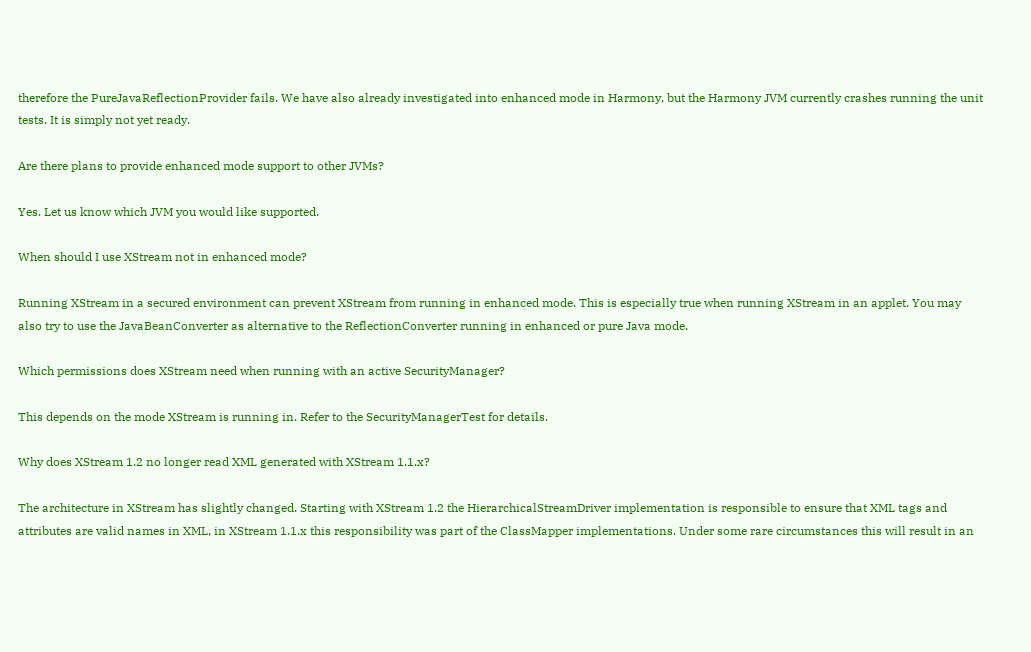therefore the PureJavaReflectionProvider fails. We have also already investigated into enhanced mode in Harmony, but the Harmony JVM currently crashes running the unit tests. It is simply not yet ready.

Are there plans to provide enhanced mode support to other JVMs?

Yes. Let us know which JVM you would like supported.

When should I use XStream not in enhanced mode?

Running XStream in a secured environment can prevent XStream from running in enhanced mode. This is especially true when running XStream in an applet. You may also try to use the JavaBeanConverter as alternative to the ReflectionConverter running in enhanced or pure Java mode.

Which permissions does XStream need when running with an active SecurityManager?

This depends on the mode XStream is running in. Refer to the SecurityManagerTest for details.

Why does XStream 1.2 no longer read XML generated with XStream 1.1.x?

The architecture in XStream has slightly changed. Starting with XStream 1.2 the HierarchicalStreamDriver implementation is responsible to ensure that XML tags and attributes are valid names in XML, in XStream 1.1.x this responsibility was part of the ClassMapper implementations. Under some rare circumstances this will result in an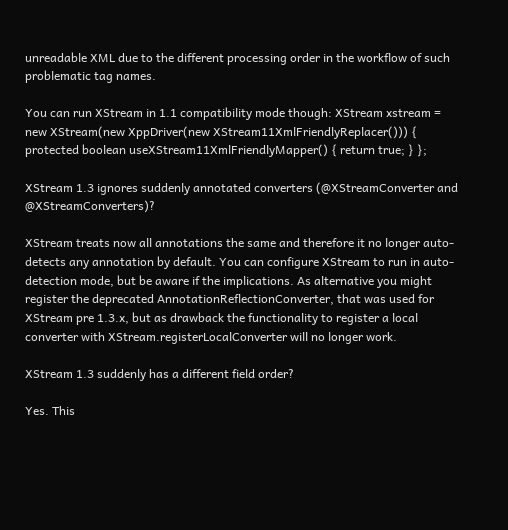unreadable XML due to the different processing order in the workflow of such problematic tag names.

You can run XStream in 1.1 compatibility mode though: XStream xstream = new XStream(new XppDriver(new XStream11XmlFriendlyReplacer())) { protected boolean useXStream11XmlFriendlyMapper() { return true; } };

XStream 1.3 ignores suddenly annotated converters (@XStreamConverter and @XStreamConverters)?

XStream treats now all annotations the same and therefore it no longer auto-detects any annotation by default. You can configure XStream to run in auto-detection mode, but be aware if the implications. As alternative you might register the deprecated AnnotationReflectionConverter, that was used for XStream pre 1.3.x, but as drawback the functionality to register a local converter with XStream.registerLocalConverter will no longer work.

XStream 1.3 suddenly has a different field order?

Yes. This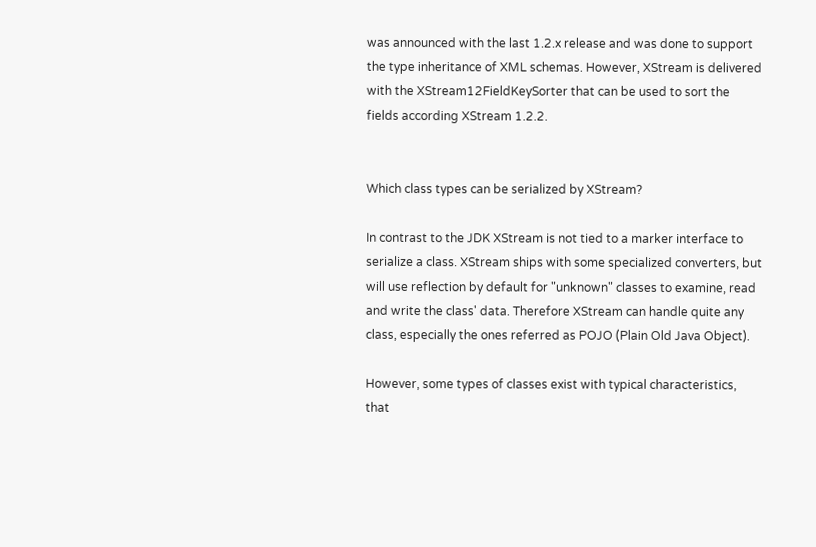was announced with the last 1.2.x release and was done to support the type inheritance of XML schemas. However, XStream is delivered with the XStream12FieldKeySorter that can be used to sort the fields according XStream 1.2.2.


Which class types can be serialized by XStream?

In contrast to the JDK XStream is not tied to a marker interface to serialize a class. XStream ships with some specialized converters, but will use reflection by default for "unknown" classes to examine, read and write the class' data. Therefore XStream can handle quite any class, especially the ones referred as POJO (Plain Old Java Object).

However, some types of classes exist with typical characteristics, that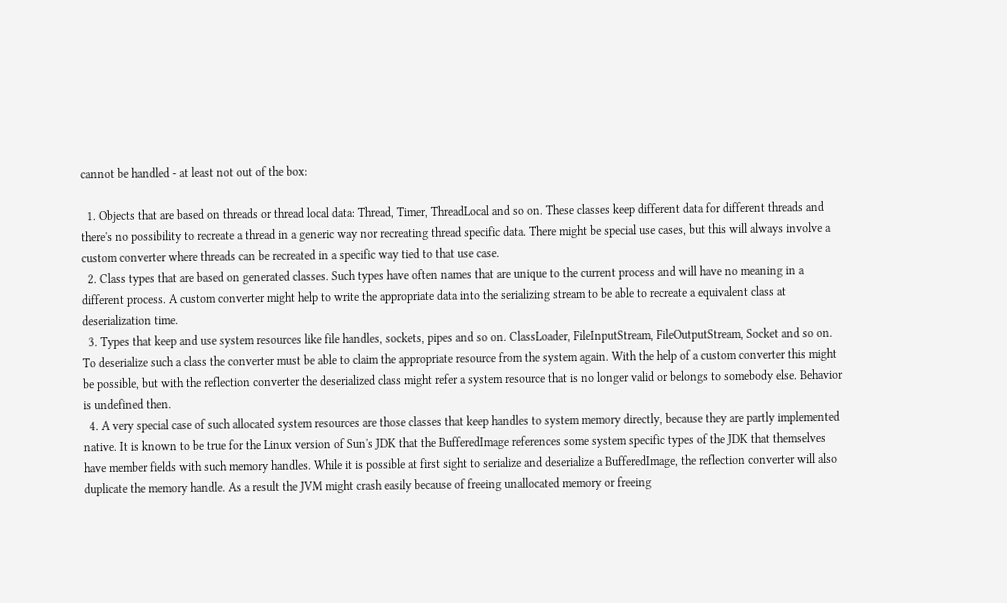cannot be handled - at least not out of the box:

  1. Objects that are based on threads or thread local data: Thread, Timer, ThreadLocal and so on. These classes keep different data for different threads and there's no possibility to recreate a thread in a generic way nor recreating thread specific data. There might be special use cases, but this will always involve a custom converter where threads can be recreated in a specific way tied to that use case.
  2. Class types that are based on generated classes. Such types have often names that are unique to the current process and will have no meaning in a different process. A custom converter might help to write the appropriate data into the serializing stream to be able to recreate a equivalent class at deserialization time.
  3. Types that keep and use system resources like file handles, sockets, pipes and so on. ClassLoader, FileInputStream, FileOutputStream, Socket and so on. To deserialize such a class the converter must be able to claim the appropriate resource from the system again. With the help of a custom converter this might be possible, but with the reflection converter the deserialized class might refer a system resource that is no longer valid or belongs to somebody else. Behavior is undefined then.
  4. A very special case of such allocated system resources are those classes that keep handles to system memory directly, because they are partly implemented native. It is known to be true for the Linux version of Sun's JDK that the BufferedImage references some system specific types of the JDK that themselves have member fields with such memory handles. While it is possible at first sight to serialize and deserialize a BufferedImage, the reflection converter will also duplicate the memory handle. As a result the JVM might crash easily because of freeing unallocated memory or freeing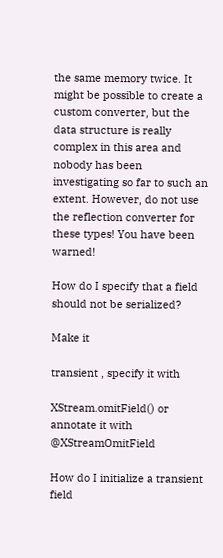the same memory twice. It might be possible to create a custom converter, but the data structure is really complex in this area and nobody has been investigating so far to such an extent. However, do not use the reflection converter for these types! You have been warned!

How do I specify that a field should not be serialized?

Make it

transient , specify it with

XStream.omitField() or annotate it with @XStreamOmitField

How do I initialize a transient field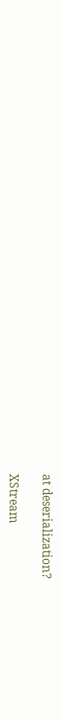at deserialization?

XStream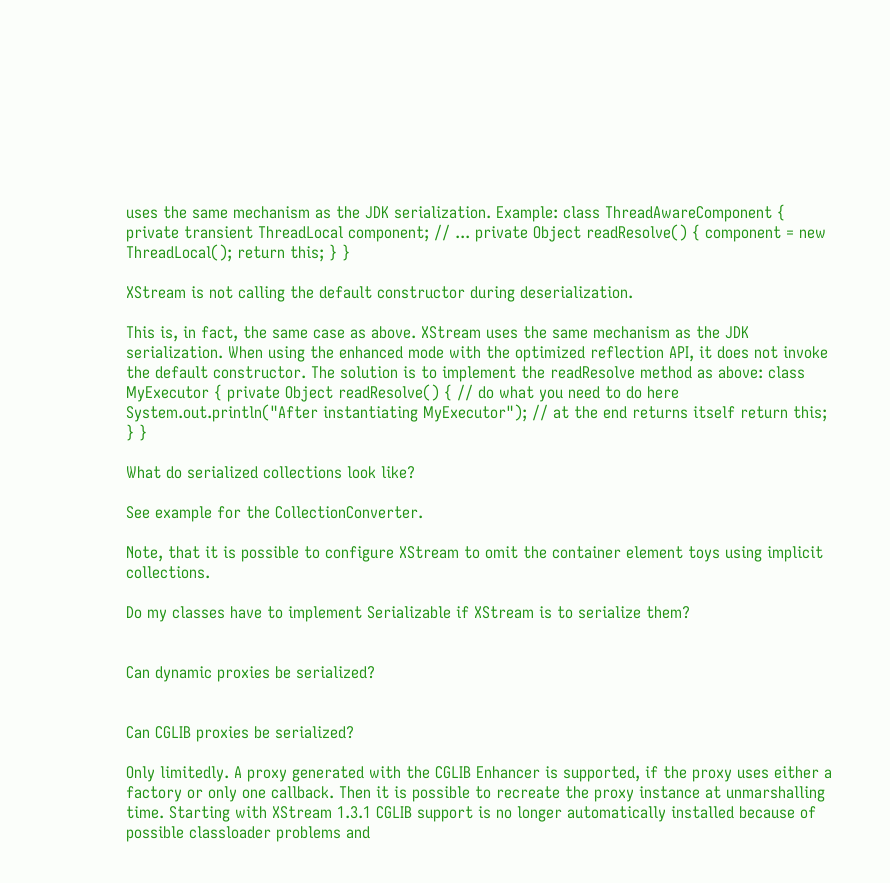uses the same mechanism as the JDK serialization. Example: class ThreadAwareComponent { private transient ThreadLocal component; // ... private Object readResolve() { component = new ThreadLocal(); return this; } }

XStream is not calling the default constructor during deserialization.

This is, in fact, the same case as above. XStream uses the same mechanism as the JDK serialization. When using the enhanced mode with the optimized reflection API, it does not invoke the default constructor. The solution is to implement the readResolve method as above: class MyExecutor { private Object readResolve() { // do what you need to do here System.out.println("After instantiating MyExecutor"); // at the end returns itself return this; } }

What do serialized collections look like?

See example for the CollectionConverter.

Note, that it is possible to configure XStream to omit the container element toys using implicit collections.

Do my classes have to implement Serializable if XStream is to serialize them?


Can dynamic proxies be serialized?


Can CGLIB proxies be serialized?

Only limitedly. A proxy generated with the CGLIB Enhancer is supported, if the proxy uses either a factory or only one callback. Then it is possible to recreate the proxy instance at unmarshalling time. Starting with XStream 1.3.1 CGLIB support is no longer automatically installed because of possible classloader problems and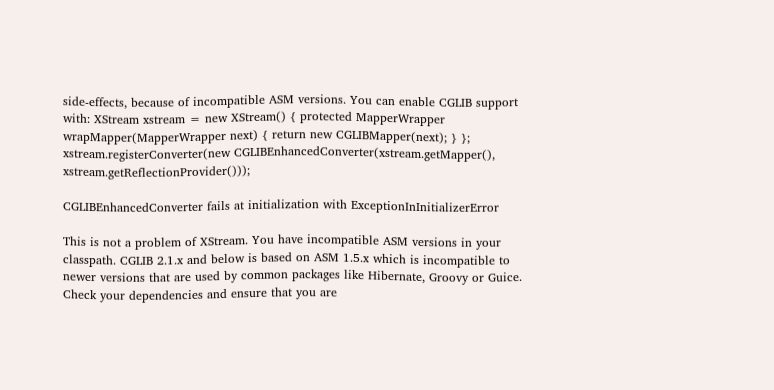side-effects, because of incompatible ASM versions. You can enable CGLIB support with: XStream xstream = new XStream() { protected MapperWrapper wrapMapper(MapperWrapper next) { return new CGLIBMapper(next); } }; xstream.registerConverter(new CGLIBEnhancedConverter(xstream.getMapper(), xstream.getReflectionProvider()));

CGLIBEnhancedConverter fails at initialization with ExceptionInInitializerError

This is not a problem of XStream. You have incompatible ASM versions in your classpath. CGLIB 2.1.x and below is based on ASM 1.5.x which is incompatible to newer versions that are used by common packages like Hibernate, Groovy or Guice. Check your dependencies and ensure that you are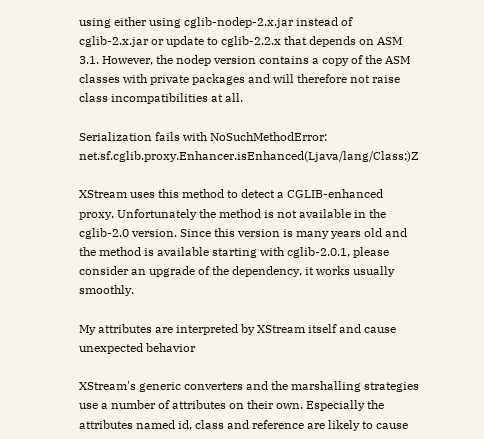using either using cglib-nodep-2.x.jar instead of cglib-2.x.jar or update to cglib-2.2.x that depends on ASM 3.1. However, the nodep version contains a copy of the ASM classes with private packages and will therefore not raise class incompatibilities at all.

Serialization fails with NoSuchMethodError: net.sf.cglib.proxy.Enhancer.isEnhanced(Ljava/lang/Class;)Z

XStream uses this method to detect a CGLIB-enhanced proxy. Unfortunately the method is not available in the cglib-2.0 version. Since this version is many years old and the method is available starting with cglib-2.0.1, please consider an upgrade of the dependency, it works usually smoothly.

My attributes are interpreted by XStream itself and cause unexpected behavior

XStream's generic converters and the marshalling strategies use a number of attributes on their own. Especially the attributes named id, class and reference are likely to cause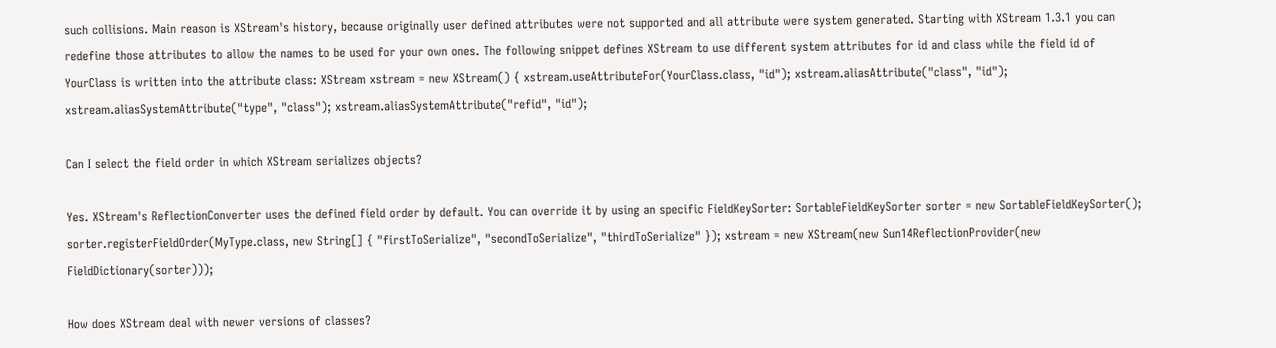such collisions. Main reason is XStream's history, because originally user defined attributes were not supported and all attribute were system generated. Starting with XStream 1.3.1 you can redefine those attributes to allow the names to be used for your own ones. The following snippet defines XStream to use different system attributes for id and class while the field id of YourClass is written into the attribute class: XStream xstream = new XStream() { xstream.useAttributeFor(YourClass.class, "id"); xstream.aliasAttribute("class", "id"); xstream.aliasSystemAttribute("type", "class"); xstream.aliasSystemAttribute("refid", "id");

Can I select the field order in which XStream serializes objects?

Yes. XStream's ReflectionConverter uses the defined field order by default. You can override it by using an specific FieldKeySorter: SortableFieldKeySorter sorter = new SortableFieldKeySorter(); sorter.registerFieldOrder(MyType.class, new String[] { "firstToSerialize", "secondToSerialize", "thirdToSerialize" }); xstream = new XStream(new Sun14ReflectionProvider(new FieldDictionary(sorter)));

How does XStream deal with newer versions of classes?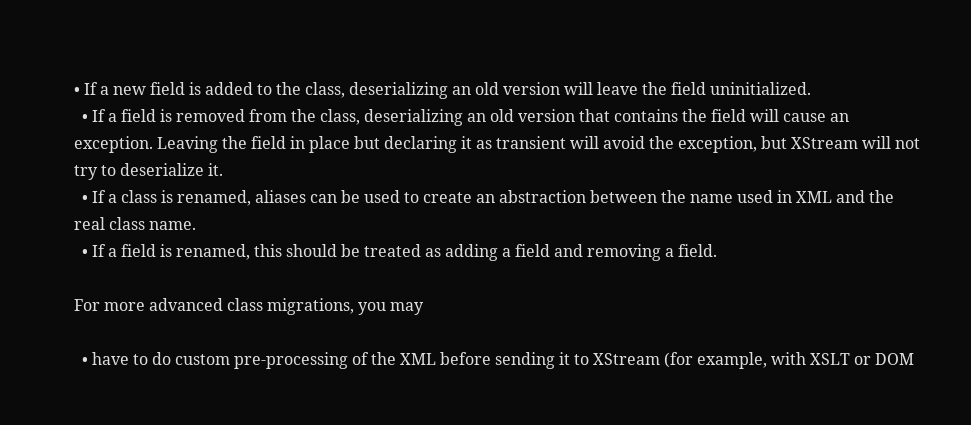• If a new field is added to the class, deserializing an old version will leave the field uninitialized.
  • If a field is removed from the class, deserializing an old version that contains the field will cause an exception. Leaving the field in place but declaring it as transient will avoid the exception, but XStream will not try to deserialize it.
  • If a class is renamed, aliases can be used to create an abstraction between the name used in XML and the real class name.
  • If a field is renamed, this should be treated as adding a field and removing a field.

For more advanced class migrations, you may

  • have to do custom pre-processing of the XML before sending it to XStream (for example, with XSLT or DOM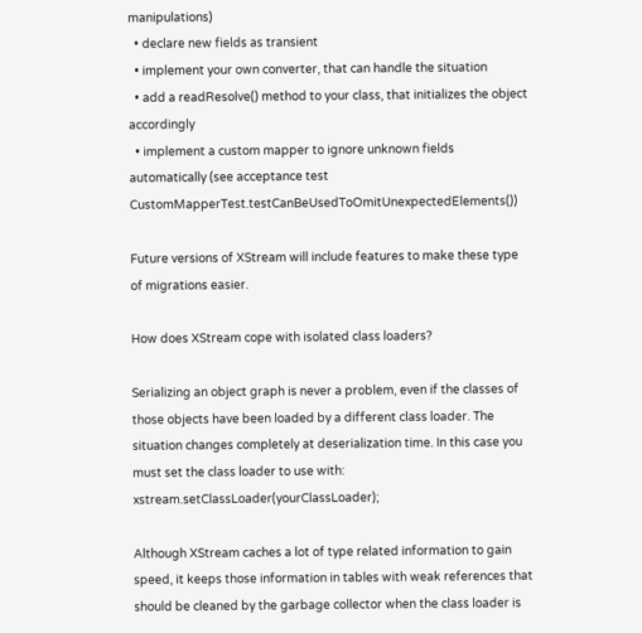manipulations)
  • declare new fields as transient
  • implement your own converter, that can handle the situation
  • add a readResolve() method to your class, that initializes the object accordingly
  • implement a custom mapper to ignore unknown fields automatically (see acceptance test CustomMapperTest.testCanBeUsedToOmitUnexpectedElements())

Future versions of XStream will include features to make these type of migrations easier.

How does XStream cope with isolated class loaders?

Serializing an object graph is never a problem, even if the classes of those objects have been loaded by a different class loader. The situation changes completely at deserialization time. In this case you must set the class loader to use with: xstream.setClassLoader(yourClassLoader);

Although XStream caches a lot of type related information to gain speed, it keeps those information in tables with weak references that should be cleaned by the garbage collector when the class loader is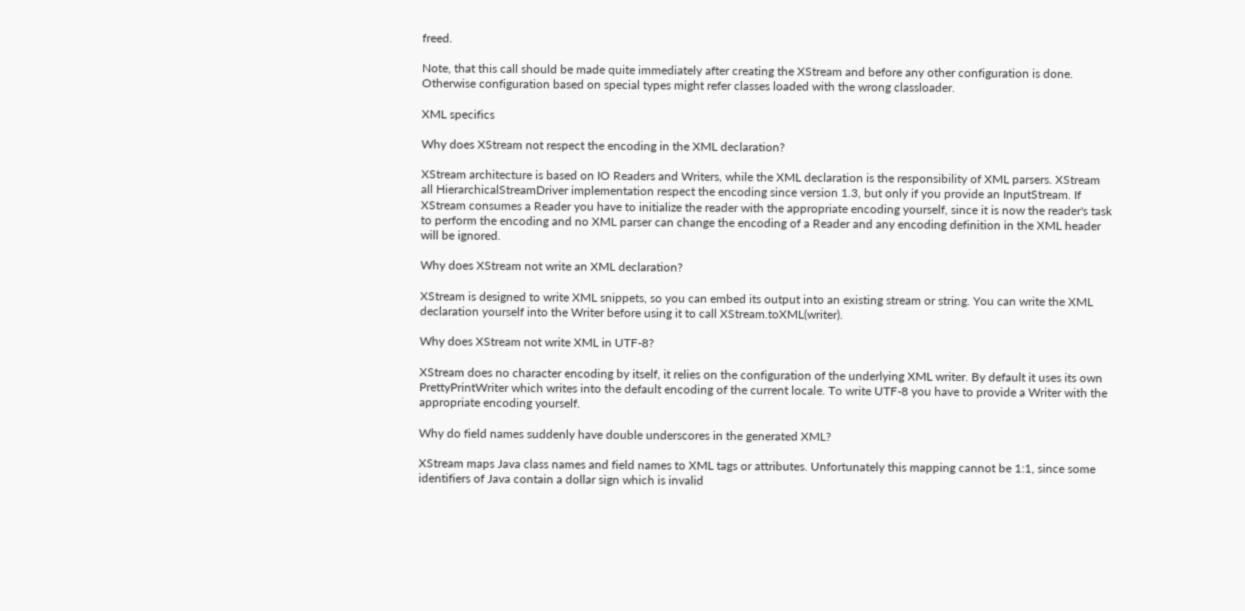freed.

Note, that this call should be made quite immediately after creating the XStream and before any other configuration is done. Otherwise configuration based on special types might refer classes loaded with the wrong classloader.

XML specifics

Why does XStream not respect the encoding in the XML declaration?

XStream architecture is based on IO Readers and Writers, while the XML declaration is the responsibility of XML parsers. XStream all HierarchicalStreamDriver implementation respect the encoding since version 1.3, but only if you provide an InputStream. If XStream consumes a Reader you have to initialize the reader with the appropriate encoding yourself, since it is now the reader's task to perform the encoding and no XML parser can change the encoding of a Reader and any encoding definition in the XML header will be ignored.

Why does XStream not write an XML declaration?

XStream is designed to write XML snippets, so you can embed its output into an existing stream or string. You can write the XML declaration yourself into the Writer before using it to call XStream.toXML(writer).

Why does XStream not write XML in UTF-8?

XStream does no character encoding by itself, it relies on the configuration of the underlying XML writer. By default it uses its own PrettyPrintWriter which writes into the default encoding of the current locale. To write UTF-8 you have to provide a Writer with the appropriate encoding yourself.

Why do field names suddenly have double underscores in the generated XML?

XStream maps Java class names and field names to XML tags or attributes. Unfortunately this mapping cannot be 1:1, since some identifiers of Java contain a dollar sign which is invalid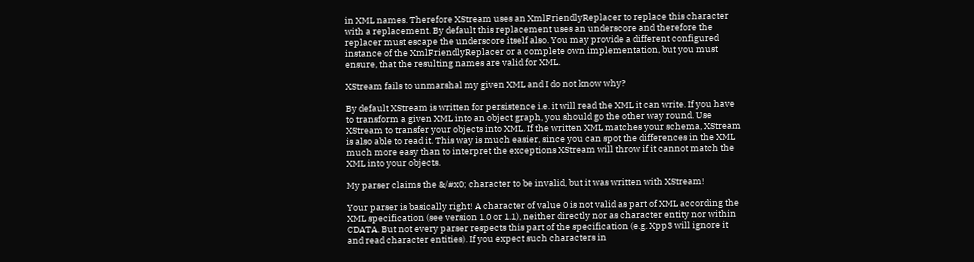in XML names. Therefore XStream uses an XmlFriendlyReplacer to replace this character with a replacement. By default this replacement uses an underscore and therefore the replacer must escape the underscore itself also. You may provide a different configured instance of the XmlFriendlyReplacer or a complete own implementation, but you must ensure, that the resulting names are valid for XML.

XStream fails to unmarshal my given XML and I do not know why?

By default XStream is written for persistence i.e. it will read the XML it can write. If you have to transform a given XML into an object graph, you should go the other way round. Use XStream to transfer your objects into XML. If the written XML matches your schema, XStream is also able to read it. This way is much easier, since you can spot the differences in the XML much more easy than to interpret the exceptions XStream will throw if it cannot match the XML into your objects.

My parser claims the &/#x0; character to be invalid, but it was written with XStream!

Your parser is basically right! A character of value 0 is not valid as part of XML according the XML specification (see version 1.0 or 1.1), neither directly nor as character entity nor within CDATA. But not every parser respects this part of the specification (e.g. Xpp3 will ignore it and read character entities). If you expect such characters in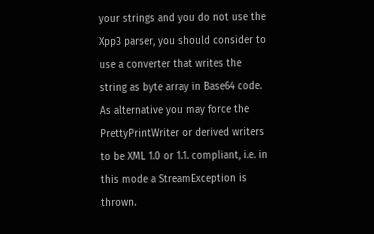your strings and you do not use the Xpp3 parser, you should consider to use a converter that writes the string as byte array in Base64 code. As alternative you may force the PrettyPrintWriter or derived writers to be XML 1.0 or 1.1. compliant, i.e. in this mode a StreamException is thrown.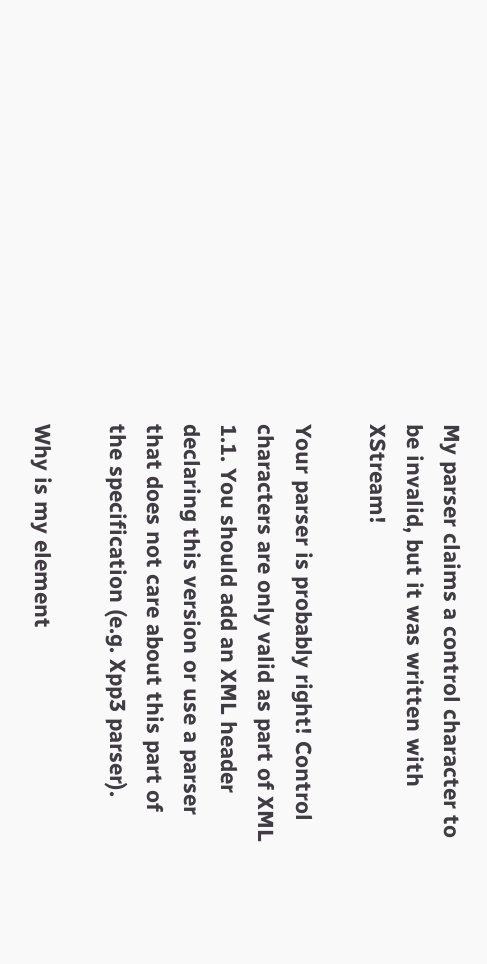My parser claims a control character to be invalid, but it was written with XStream!

Your parser is probably right! Control characters are only valid as part of XML 1.1. You should add an XML header declaring this version or use a parser that does not care about this part of the specification (e.g. Xpp3 parser).

Why is my element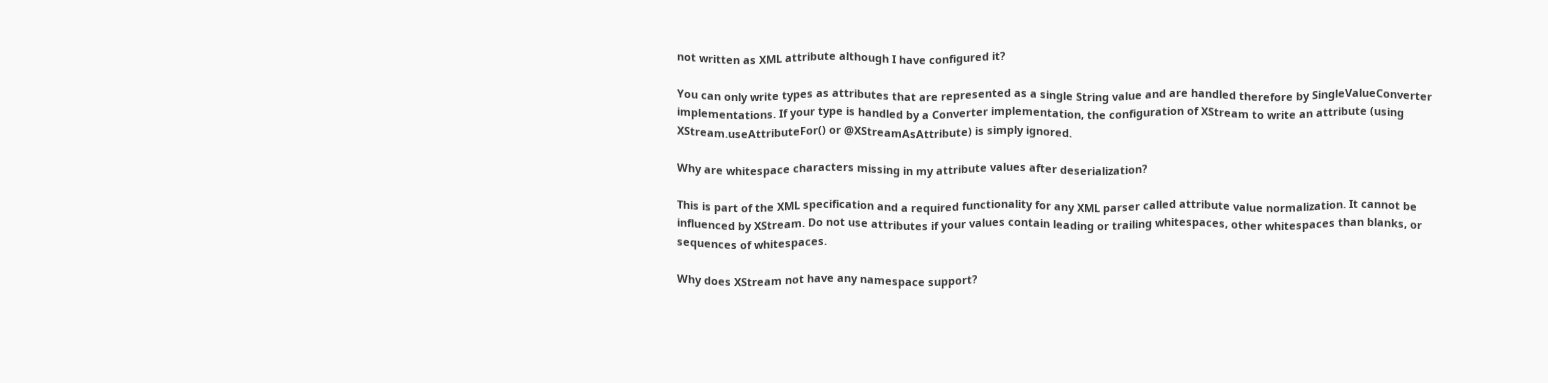not written as XML attribute although I have configured it?

You can only write types as attributes that are represented as a single String value and are handled therefore by SingleValueConverter implementations. If your type is handled by a Converter implementation, the configuration of XStream to write an attribute (using XStream.useAttributeFor() or @XStreamAsAttribute) is simply ignored.

Why are whitespace characters missing in my attribute values after deserialization?

This is part of the XML specification and a required functionality for any XML parser called attribute value normalization. It cannot be influenced by XStream. Do not use attributes if your values contain leading or trailing whitespaces, other whitespaces than blanks, or sequences of whitespaces.

Why does XStream not have any namespace support?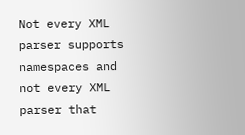Not every XML parser supports namespaces and not every XML parser that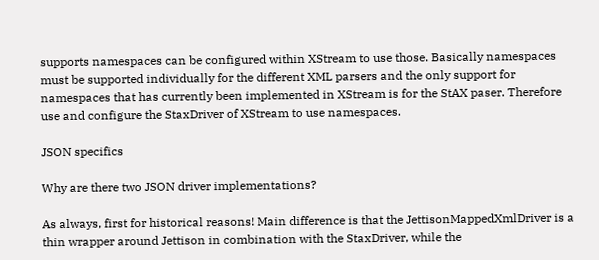supports namespaces can be configured within XStream to use those. Basically namespaces must be supported individually for the different XML parsers and the only support for namespaces that has currently been implemented in XStream is for the StAX paser. Therefore use and configure the StaxDriver of XStream to use namespaces.

JSON specifics

Why are there two JSON driver implementations?

As always, first for historical reasons! Main difference is that the JettisonMappedXmlDriver is a thin wrapper around Jettison in combination with the StaxDriver, while the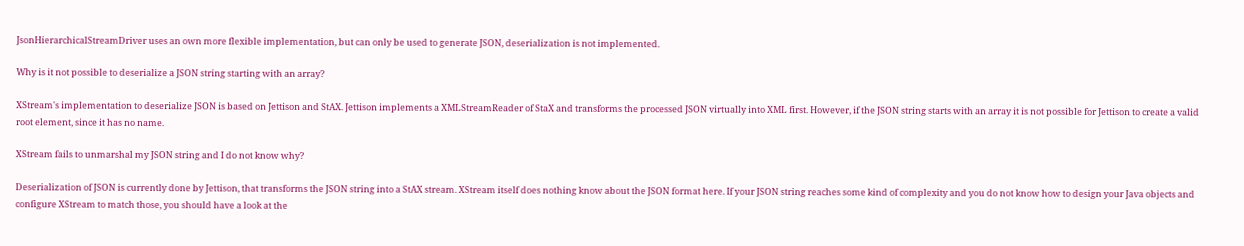JsonHierarchicalStreamDriver uses an own more flexible implementation, but can only be used to generate JSON, deserialization is not implemented.

Why is it not possible to deserialize a JSON string starting with an array?

XStream's implementation to deserialize JSON is based on Jettison and StAX. Jettison implements a XMLStreamReader of StaX and transforms the processed JSON virtually into XML first. However, if the JSON string starts with an array it is not possible for Jettison to create a valid root element, since it has no name.

XStream fails to unmarshal my JSON string and I do not know why?

Deserialization of JSON is currently done by Jettison, that transforms the JSON string into a StAX stream. XStream itself does nothing know about the JSON format here. If your JSON string reaches some kind of complexity and you do not know how to design your Java objects and configure XStream to match those, you should have a look at the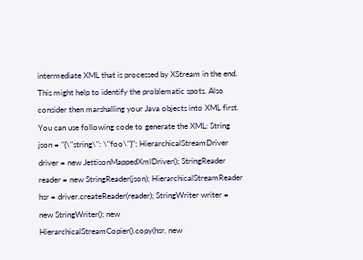intermediate XML that is processed by XStream in the end. This might help to identify the problematic spots. Also consider then marshalling your Java objects into XML first. You can use following code to generate the XML: String json = "{\"string\": \"foo\"}"; HierarchicalStreamDriver driver = new JettisonMappedXmlDriver(); StringReader reader = new StringReader(json); HierarchicalStreamReader hsr = driver.createReader(reader); StringWriter writer = new StringWriter(); new HierarchicalStreamCopier().copy(hsr, new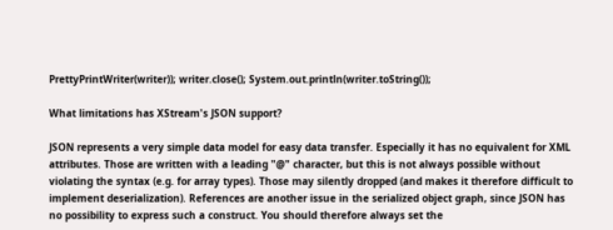PrettyPrintWriter(writer)); writer.close(); System.out.println(writer.toString());

What limitations has XStream's JSON support?

JSON represents a very simple data model for easy data transfer. Especially it has no equivalent for XML attributes. Those are written with a leading "@" character, but this is not always possible without violating the syntax (e.g. for array types). Those may silently dropped (and makes it therefore difficult to implement deserialization). References are another issue in the serialized object graph, since JSON has no possibility to express such a construct. You should therefore always set the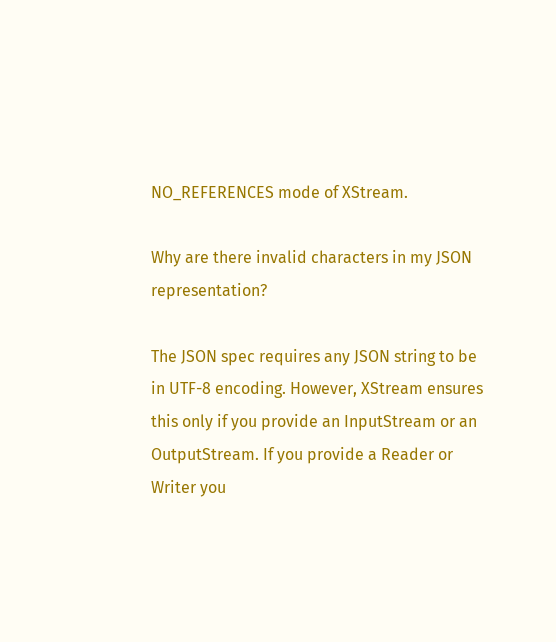NO_REFERENCES mode of XStream.

Why are there invalid characters in my JSON representation?

The JSON spec requires any JSON string to be in UTF-8 encoding. However, XStream ensures this only if you provide an InputStream or an OutputStream. If you provide a Reader or Writer you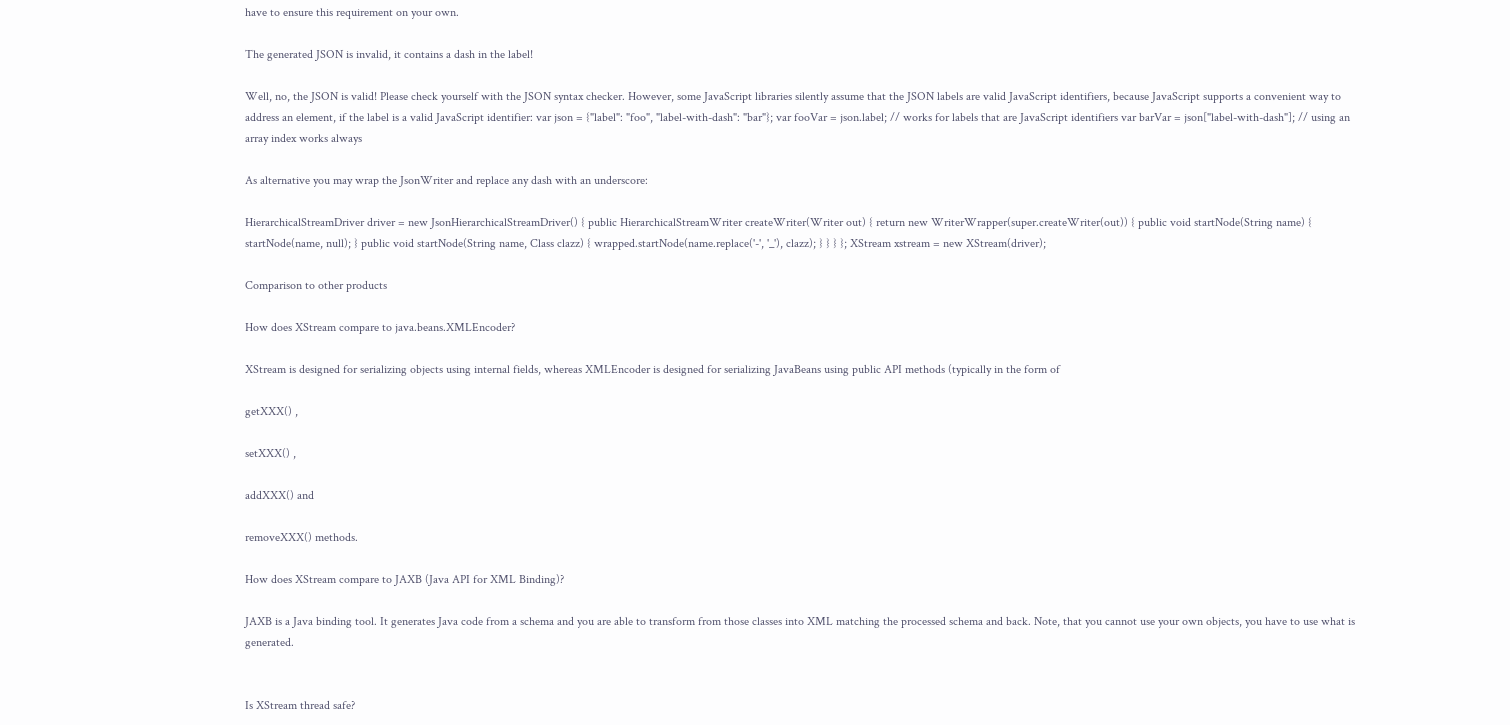have to ensure this requirement on your own.

The generated JSON is invalid, it contains a dash in the label!

Well, no, the JSON is valid! Please check yourself with the JSON syntax checker. However, some JavaScript libraries silently assume that the JSON labels are valid JavaScript identifiers, because JavaScript supports a convenient way to address an element, if the label is a valid JavaScript identifier: var json = {"label": "foo", "label-with-dash": "bar"}; var fooVar = json.label; // works for labels that are JavaScript identifiers var barVar = json["label-with-dash"]; // using an array index works always

As alternative you may wrap the JsonWriter and replace any dash with an underscore:

HierarchicalStreamDriver driver = new JsonHierarchicalStreamDriver() { public HierarchicalStreamWriter createWriter(Writer out) { return new WriterWrapper(super.createWriter(out)) { public void startNode(String name) { startNode(name, null); } public void startNode(String name, Class clazz) { wrapped.startNode(name.replace('-', '_'), clazz); } } } }; XStream xstream = new XStream(driver);

Comparison to other products

How does XStream compare to java.beans.XMLEncoder?

XStream is designed for serializing objects using internal fields, whereas XMLEncoder is designed for serializing JavaBeans using public API methods (typically in the form of

getXXX() ,

setXXX() ,

addXXX() and

removeXXX() methods.

How does XStream compare to JAXB (Java API for XML Binding)?

JAXB is a Java binding tool. It generates Java code from a schema and you are able to transform from those classes into XML matching the processed schema and back. Note, that you cannot use your own objects, you have to use what is generated.


Is XStream thread safe?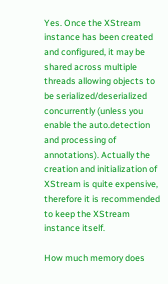Yes. Once the XStream instance has been created and configured, it may be shared across multiple threads allowing objects to be serialized/deserialized concurrently (unless you enable the auto.detection and processing of annotations). Actually the creation and initialization of XStream is quite expensive, therefore it is recommended to keep the XStream instance itself.

How much memory does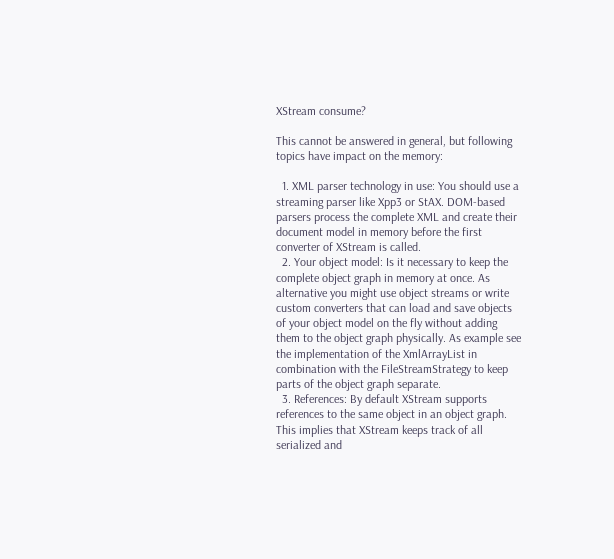XStream consume?

This cannot be answered in general, but following topics have impact on the memory:

  1. XML parser technology in use: You should use a streaming parser like Xpp3 or StAX. DOM-based parsers process the complete XML and create their document model in memory before the first converter of XStream is called.
  2. Your object model: Is it necessary to keep the complete object graph in memory at once. As alternative you might use object streams or write custom converters that can load and save objects of your object model on the fly without adding them to the object graph physically. As example see the implementation of the XmlArrayList in combination with the FileStreamStrategy to keep parts of the object graph separate.
  3. References: By default XStream supports references to the same object in an object graph. This implies that XStream keeps track of all serialized and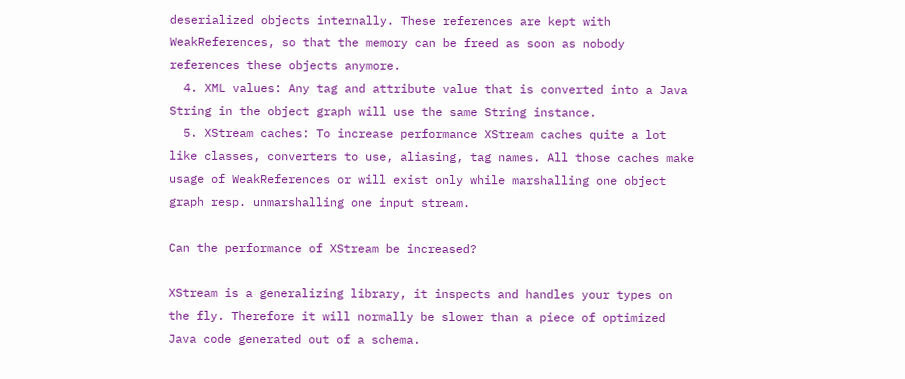deserialized objects internally. These references are kept with WeakReferences, so that the memory can be freed as soon as nobody references these objects anymore.
  4. XML values: Any tag and attribute value that is converted into a Java String in the object graph will use the same String instance.
  5. XStream caches: To increase performance XStream caches quite a lot like classes, converters to use, aliasing, tag names. All those caches make usage of WeakReferences or will exist only while marshalling one object graph resp. unmarshalling one input stream.

Can the performance of XStream be increased?

XStream is a generalizing library, it inspects and handles your types on the fly. Therefore it will normally be slower than a piece of optimized Java code generated out of a schema.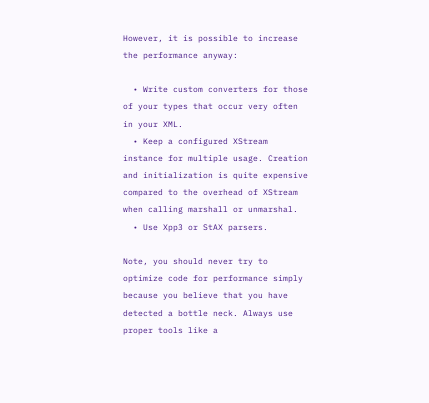However, it is possible to increase the performance anyway:

  • Write custom converters for those of your types that occur very often in your XML.
  • Keep a configured XStream instance for multiple usage. Creation and initialization is quite expensive compared to the overhead of XStream when calling marshall or unmarshal.
  • Use Xpp3 or StAX parsers.

Note, you should never try to optimize code for performance simply because you believe that you have detected a bottle neck. Always use proper tools like a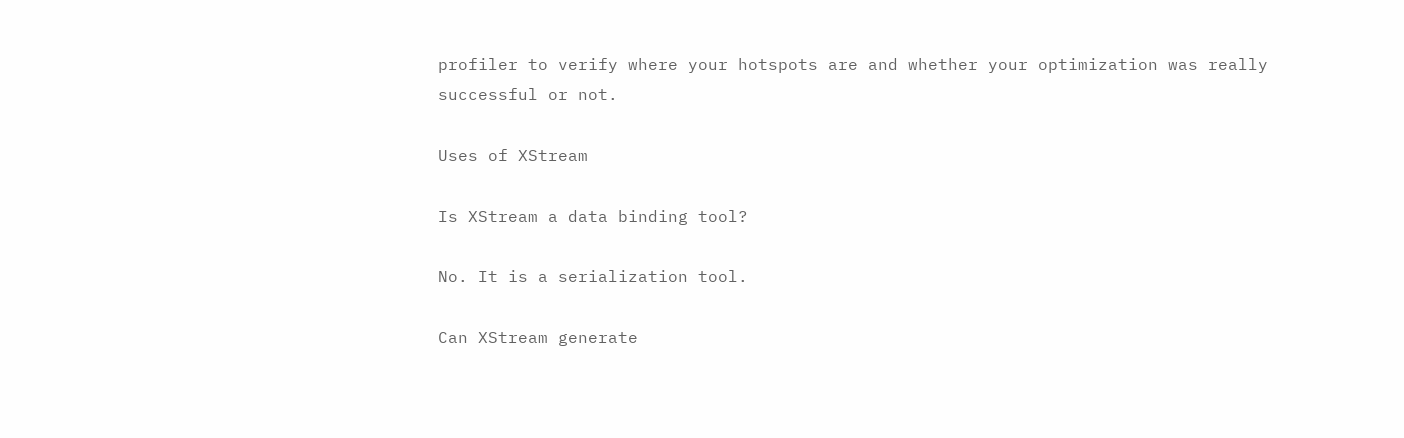profiler to verify where your hotspots are and whether your optimization was really successful or not.

Uses of XStream

Is XStream a data binding tool?

No. It is a serialization tool.

Can XStream generate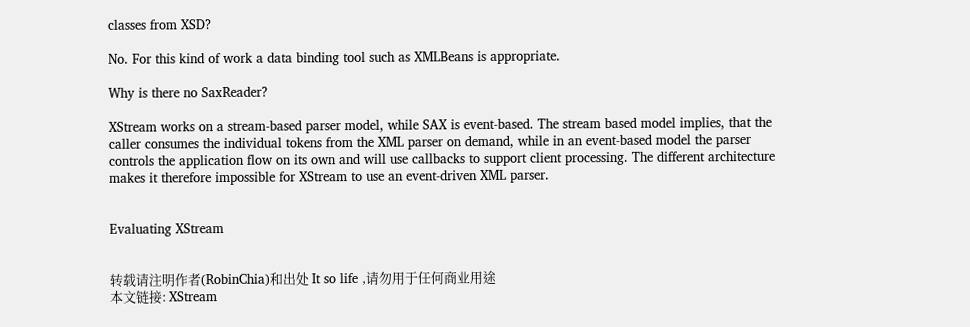classes from XSD?

No. For this kind of work a data binding tool such as XMLBeans is appropriate.

Why is there no SaxReader?

XStream works on a stream-based parser model, while SAX is event-based. The stream based model implies, that the caller consumes the individual tokens from the XML parser on demand, while in an event-based model the parser controls the application flow on its own and will use callbacks to support client processing. The different architecture makes it therefore impossible for XStream to use an event-driven XML parser.


Evaluating XStream


转载请注明作者(RobinChia)和出处 It so life ,请勿用于任何商业用途
本文链接: XStream